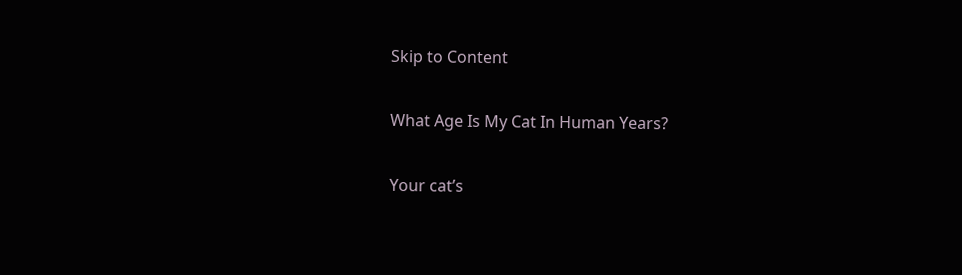Skip to Content

What Age Is My Cat In Human Years?

Your cat’s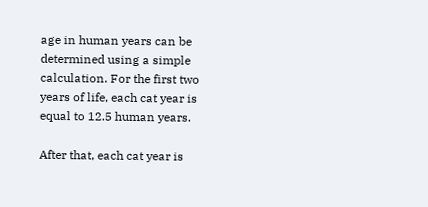age in human years can be determined using a simple calculation. For the first two years of life, each cat year is equal to 12.5 human years.

After that, each cat year is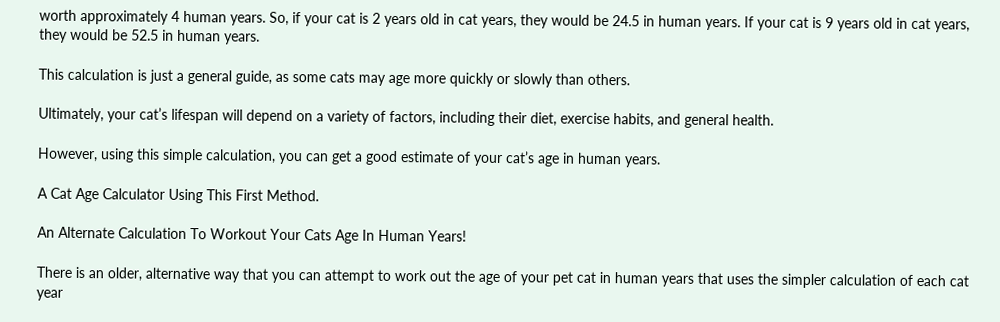worth approximately 4 human years. So, if your cat is 2 years old in cat years, they would be 24.5 in human years. If your cat is 9 years old in cat years, they would be 52.5 in human years.

This calculation is just a general guide, as some cats may age more quickly or slowly than others.

Ultimately, your cat’s lifespan will depend on a variety of factors, including their diet, exercise habits, and general health.

However, using this simple calculation, you can get a good estimate of your cat’s age in human years.

A Cat Age Calculator Using This First Method.

An Alternate Calculation To Workout Your Cats Age In Human Years!

There is an older, alternative way that you can attempt to work out the age of your pet cat in human years that uses the simpler calculation of each cat year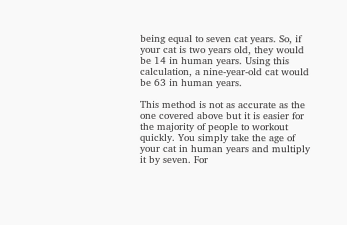being equal to seven cat years. So, if your cat is two years old, they would be 14 in human years. Using this calculation, a nine-year-old cat would be 63 in human years.

This method is not as accurate as the one covered above but it is easier for the majority of people to workout quickly. You simply take the age of your cat in human years and multiply it by seven. For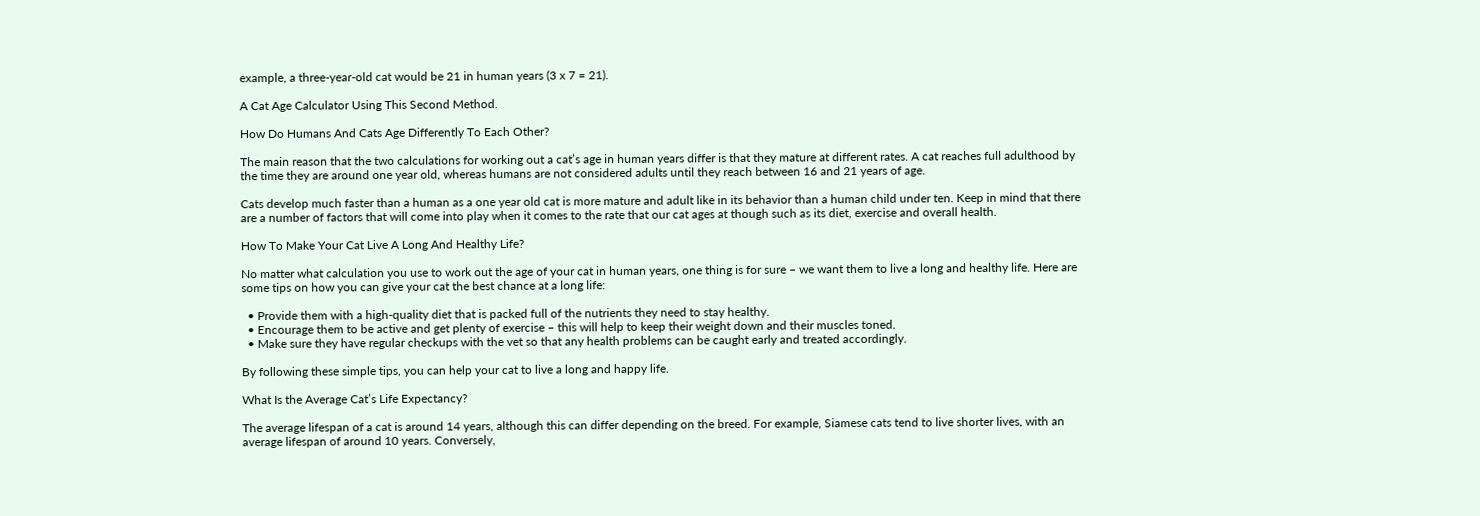example, a three-year-old cat would be 21 in human years (3 x 7 = 21).

A Cat Age Calculator Using This Second Method.

How Do Humans And Cats Age Differently To Each Other?

The main reason that the two calculations for working out a cat’s age in human years differ is that they mature at different rates. A cat reaches full adulthood by the time they are around one year old, whereas humans are not considered adults until they reach between 16 and 21 years of age.

Cats develop much faster than a human as a one year old cat is more mature and adult like in its behavior than a human child under ten. Keep in mind that there are a number of factors that will come into play when it comes to the rate that our cat ages at though such as its diet, exercise and overall health.

How To Make Your Cat Live A Long And Healthy Life?

No matter what calculation you use to work out the age of your cat in human years, one thing is for sure – we want them to live a long and healthy life. Here are some tips on how you can give your cat the best chance at a long life:

  • Provide them with a high-quality diet that is packed full of the nutrients they need to stay healthy.
  • Encourage them to be active and get plenty of exercise – this will help to keep their weight down and their muscles toned.
  • Make sure they have regular checkups with the vet so that any health problems can be caught early and treated accordingly.

By following these simple tips, you can help your cat to live a long and happy life.

What Is the Average Cat’s Life Expectancy?

The average lifespan of a cat is around 14 years, although this can differ depending on the breed. For example, Siamese cats tend to live shorter lives, with an average lifespan of around 10 years. Conversely,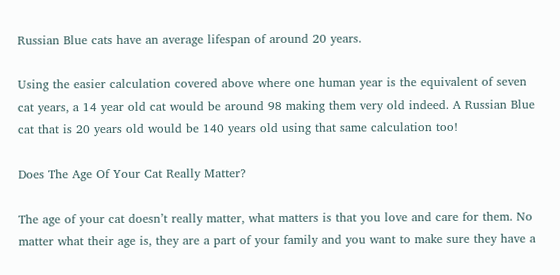Russian Blue cats have an average lifespan of around 20 years.

Using the easier calculation covered above where one human year is the equivalent of seven cat years, a 14 year old cat would be around 98 making them very old indeed. A Russian Blue cat that is 20 years old would be 140 years old using that same calculation too!

Does The Age Of Your Cat Really Matter?

The age of your cat doesn’t really matter, what matters is that you love and care for them. No matter what their age is, they are a part of your family and you want to make sure they have a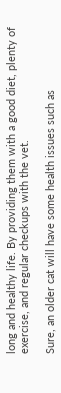long and healthy life. By providing them with a good diet, plenty of exercise, and regular checkups with the vet.

Sure, an older cat will have some health issues such as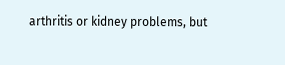arthritis or kidney problems, but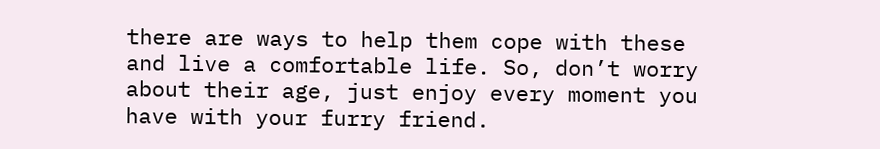there are ways to help them cope with these and live a comfortable life. So, don’t worry about their age, just enjoy every moment you have with your furry friend.